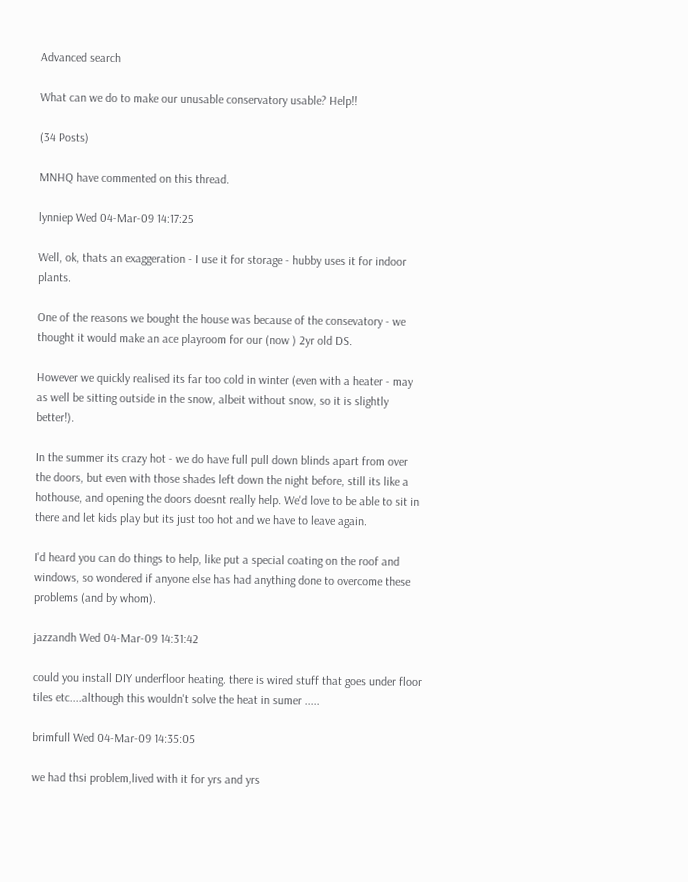Advanced search

What can we do to make our unusable conservatory usable? Help!!

(34 Posts)

MNHQ have commented on this thread.

lynniep Wed 04-Mar-09 14:17:25

Well, ok, thats an exaggeration - I use it for storage - hubby uses it for indoor plants.

One of the reasons we bought the house was because of the consevatory - we thought it would make an ace playroom for our (now ) 2yr old DS.

However we quickly realised its far too cold in winter (even with a heater - may as well be sitting outside in the snow, albeit without snow, so it is slightly better!).

In the summer its crazy hot - we do have full pull down blinds apart from over the doors, but even with those shades left down the night before, still its like a hothouse, and opening the doors doesnt really help. We'd love to be able to sit in there and let kids play but its just too hot and we have to leave again.

I'd heard you can do things to help, like put a special coating on the roof and windows, so wondered if anyone else has had anything done to overcome these problems (and by whom).

jazzandh Wed 04-Mar-09 14:31:42

could you install DIY underfloor heating. there is wired stuff that goes under floor tiles etc....although this wouldn't solve the heat in sumer .....

brimfull Wed 04-Mar-09 14:35:05

we had thsi problem,lived with it for yrs and yrs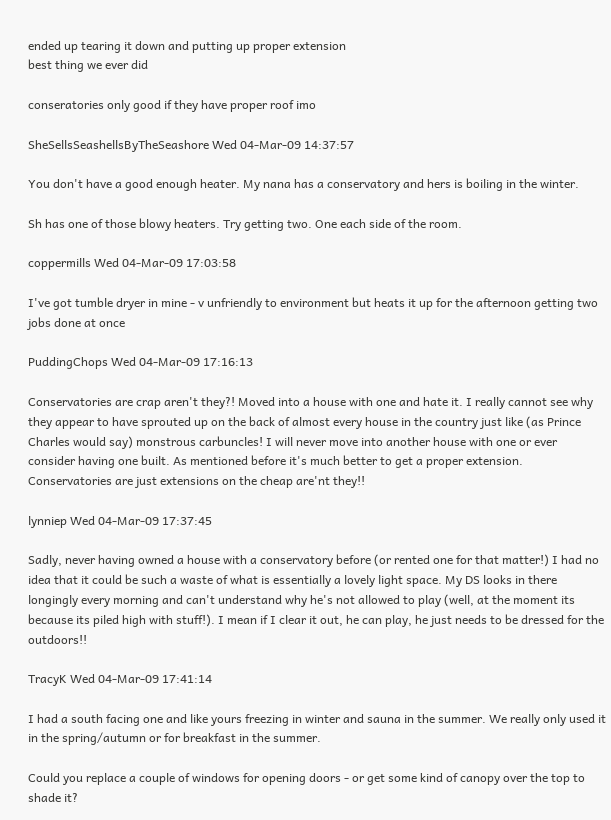ended up tearing it down and putting up proper extension
best thing we ever did

conseratories only good if they have proper roof imo

SheSellsSeashellsByTheSeashore Wed 04-Mar-09 14:37:57

You don't have a good enough heater. My nana has a conservatory and hers is boiling in the winter.

Sh has one of those blowy heaters. Try getting two. One each side of the room.

coppermills Wed 04-Mar-09 17:03:58

I've got tumble dryer in mine - v unfriendly to environment but heats it up for the afternoon getting two jobs done at once

PuddingChops Wed 04-Mar-09 17:16:13

Conservatories are crap aren't they?! Moved into a house with one and hate it. I really cannot see why they appear to have sprouted up on the back of almost every house in the country just like (as Prince Charles would say) monstrous carbuncles! I will never move into another house with one or ever consider having one built. As mentioned before it's much better to get a proper extension. Conservatories are just extensions on the cheap are'nt they!!

lynniep Wed 04-Mar-09 17:37:45

Sadly, never having owned a house with a conservatory before (or rented one for that matter!) I had no idea that it could be such a waste of what is essentially a lovely light space. My DS looks in there longingly every morning and can't understand why he's not allowed to play (well, at the moment its because its piled high with stuff!). I mean if I clear it out, he can play, he just needs to be dressed for the outdoors!!

TracyK Wed 04-Mar-09 17:41:14

I had a south facing one and like yours freezing in winter and sauna in the summer. We really only used it in the spring/autumn or for breakfast in the summer.

Could you replace a couple of windows for opening doors - or get some kind of canopy over the top to shade it?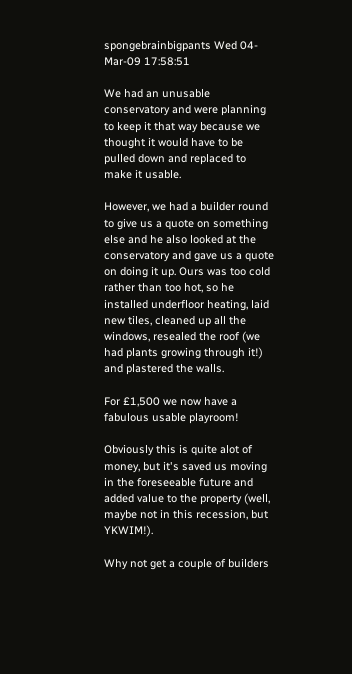spongebrainbigpants Wed 04-Mar-09 17:58:51

We had an unusable conservatory and were planning to keep it that way because we thought it would have to be pulled down and replaced to make it usable.

However, we had a builder round to give us a quote on something else and he also looked at the conservatory and gave us a quote on doing it up. Ours was too cold rather than too hot, so he installed underfloor heating, laid new tiles, cleaned up all the windows, resealed the roof (we had plants growing through it!) and plastered the walls.

For £1,500 we now have a fabulous usable playroom!

Obviously this is quite alot of money, but it's saved us moving in the foreseeable future and added value to the property (well, maybe not in this recession, but YKWIM!).

Why not get a couple of builders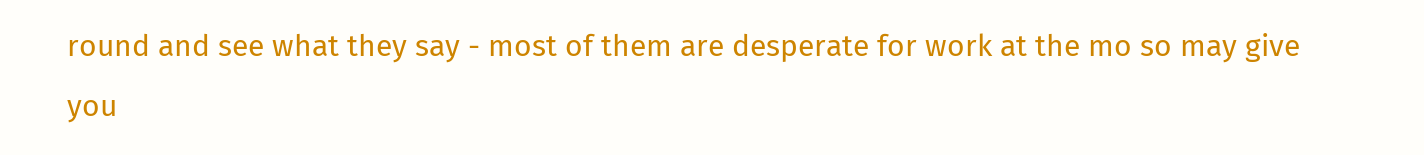round and see what they say - most of them are desperate for work at the mo so may give you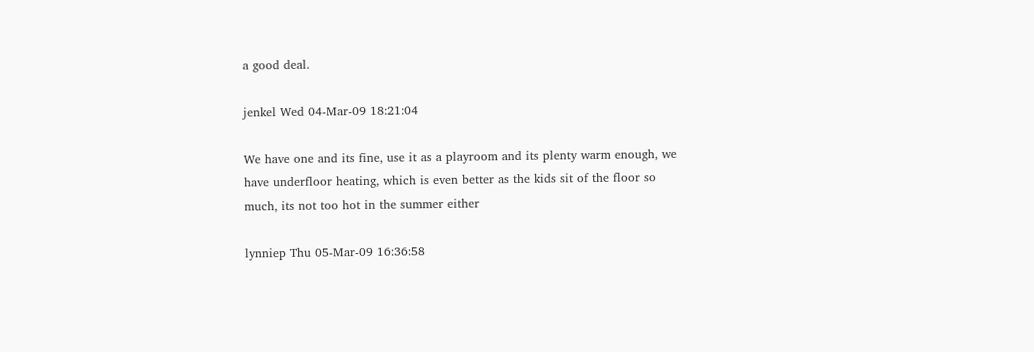a good deal.

jenkel Wed 04-Mar-09 18:21:04

We have one and its fine, use it as a playroom and its plenty warm enough, we have underfloor heating, which is even better as the kids sit of the floor so much, its not too hot in the summer either

lynniep Thu 05-Mar-09 16:36:58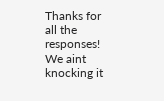Thanks for all the responses! We aint knocking it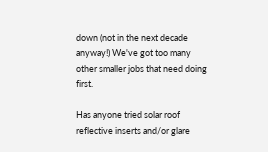down (not in the next decade anyway!) We've got too many other smaller jobs that need doing first.

Has anyone tried solar roof reflective inserts and/or glare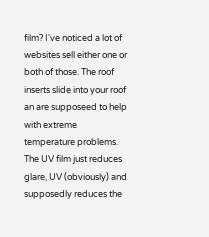film? I've noticed a lot of websites sell either one or both of those. The roof inserts slide into your roof an are supposeed to help with extreme temperature problems. The UV film just reduces glare, UV (obviously) and supposedly reduces the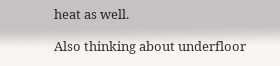heat as well.

Also thinking about underfloor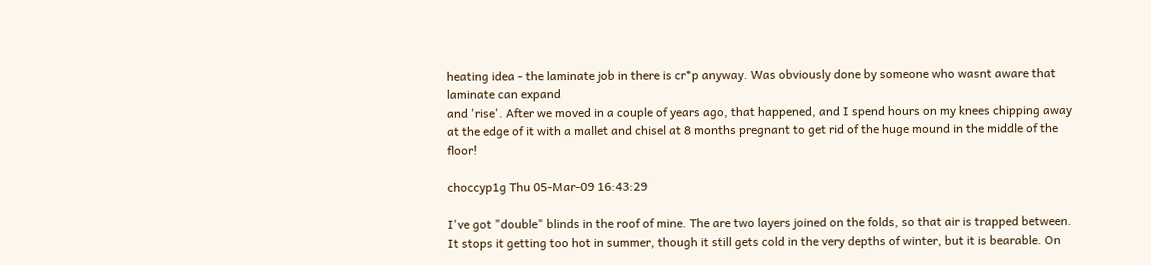heating idea - the laminate job in there is cr*p anyway. Was obviously done by someone who wasnt aware that laminate can expand
and 'rise'. After we moved in a couple of years ago, that happened, and I spend hours on my knees chipping away at the edge of it with a mallet and chisel at 8 months pregnant to get rid of the huge mound in the middle of the floor!

choccyp1g Thu 05-Mar-09 16:43:29

I've got "double" blinds in the roof of mine. The are two layers joined on the folds, so that air is trapped between. It stops it getting too hot in summer, though it still gets cold in the very depths of winter, but it is bearable. On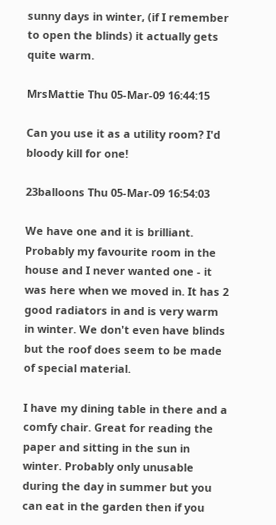sunny days in winter, (if I remember to open the blinds) it actually gets quite warm.

MrsMattie Thu 05-Mar-09 16:44:15

Can you use it as a utility room? I'd bloody kill for one!

23balloons Thu 05-Mar-09 16:54:03

We have one and it is brilliant. Probably my favourite room in the house and I never wanted one - it was here when we moved in. It has 2 good radiators in and is very warm in winter. We don't even have blinds but the roof does seem to be made of special material.

I have my dining table in there and a comfy chair. Great for reading the paper and sitting in the sun in winter. Probably only unusable during the day in summer but you can eat in the garden then if you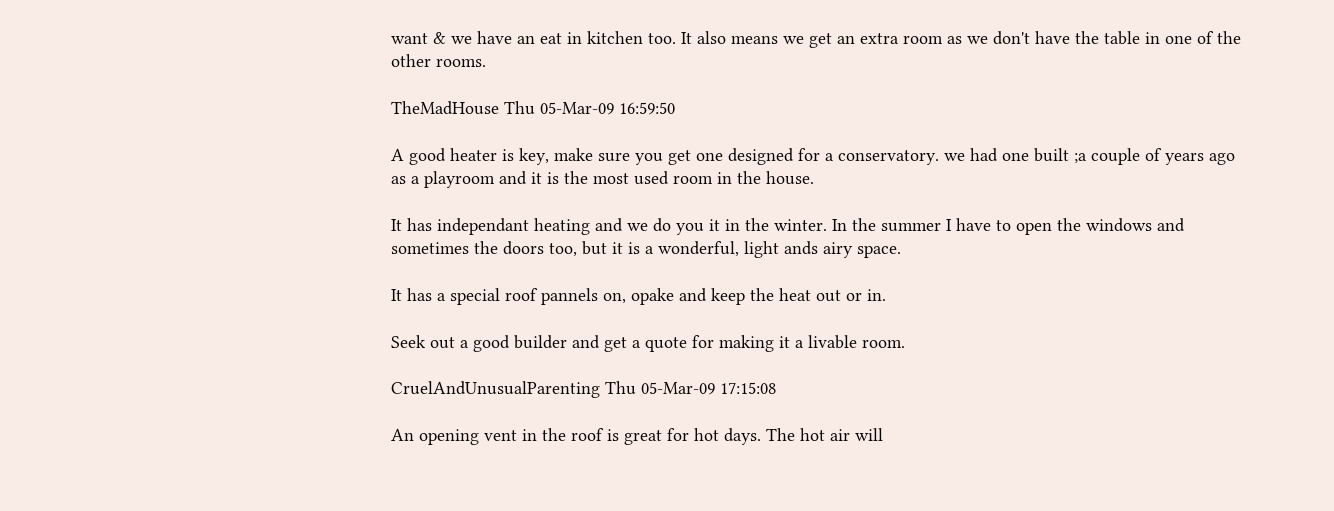want & we have an eat in kitchen too. It also means we get an extra room as we don't have the table in one of the other rooms.

TheMadHouse Thu 05-Mar-09 16:59:50

A good heater is key, make sure you get one designed for a conservatory. we had one built ;a couple of years ago as a playroom and it is the most used room in the house.

It has independant heating and we do you it in the winter. In the summer I have to open the windows and sometimes the doors too, but it is a wonderful, light ands airy space.

It has a special roof pannels on, opake and keep the heat out or in.

Seek out a good builder and get a quote for making it a livable room.

CruelAndUnusualParenting Thu 05-Mar-09 17:15:08

An opening vent in the roof is great for hot days. The hot air will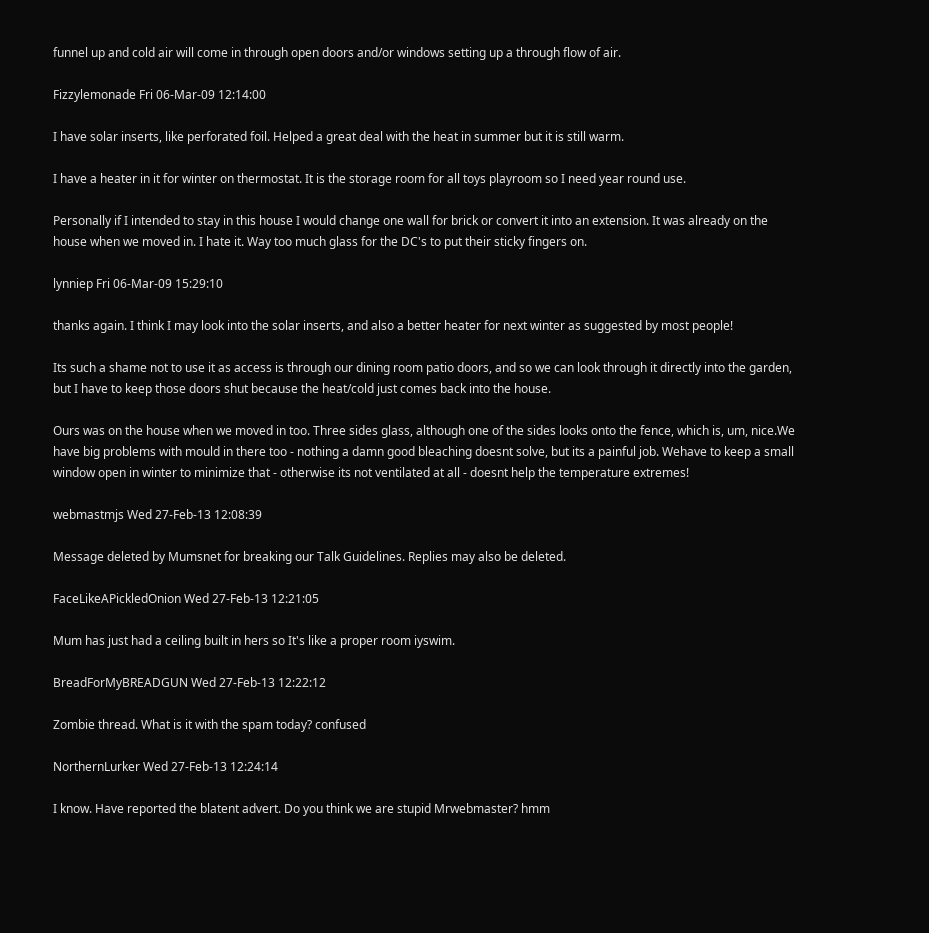funnel up and cold air will come in through open doors and/or windows setting up a through flow of air.

Fizzylemonade Fri 06-Mar-09 12:14:00

I have solar inserts, like perforated foil. Helped a great deal with the heat in summer but it is still warm.

I have a heater in it for winter on thermostat. It is the storage room for all toys playroom so I need year round use.

Personally if I intended to stay in this house I would change one wall for brick or convert it into an extension. It was already on the house when we moved in. I hate it. Way too much glass for the DC's to put their sticky fingers on.

lynniep Fri 06-Mar-09 15:29:10

thanks again. I think I may look into the solar inserts, and also a better heater for next winter as suggested by most people!

Its such a shame not to use it as access is through our dining room patio doors, and so we can look through it directly into the garden, but I have to keep those doors shut because the heat/cold just comes back into the house.

Ours was on the house when we moved in too. Three sides glass, although one of the sides looks onto the fence, which is, um, nice.We have big problems with mould in there too - nothing a damn good bleaching doesnt solve, but its a painful job. Wehave to keep a small window open in winter to minimize that - otherwise its not ventilated at all - doesnt help the temperature extremes!

webmastmjs Wed 27-Feb-13 12:08:39

Message deleted by Mumsnet for breaking our Talk Guidelines. Replies may also be deleted.

FaceLikeAPickledOnion Wed 27-Feb-13 12:21:05

Mum has just had a ceiling built in hers so It's like a proper room iyswim.

BreadForMyBREADGUN Wed 27-Feb-13 12:22:12

Zombie thread. What is it with the spam today? confused

NorthernLurker Wed 27-Feb-13 12:24:14

I know. Have reported the blatent advert. Do you think we are stupid Mrwebmaster? hmm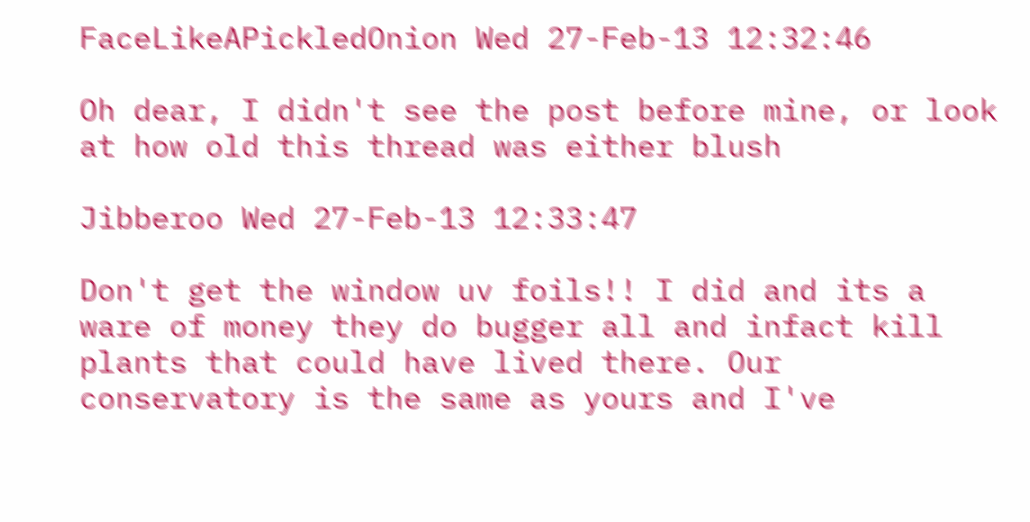FaceLikeAPickledOnion Wed 27-Feb-13 12:32:46

Oh dear, I didn't see the post before mine, or look at how old this thread was either blush

Jibberoo Wed 27-Feb-13 12:33:47

Don't get the window uv foils!! I did and its a ware of money they do bugger all and infact kill plants that could have lived there. Our conservatory is the same as yours and I've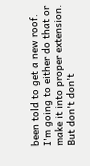been told to get a new roof. I'm going to either do that or make it into proper extension. But don't don't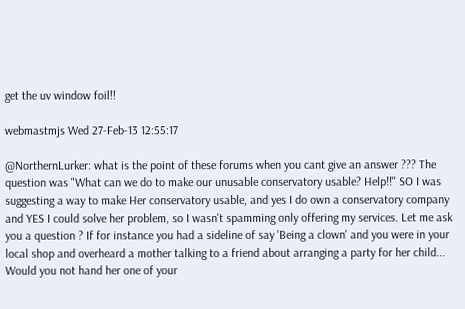get the uv window foil!!

webmastmjs Wed 27-Feb-13 12:55:17

@NorthernLurker: what is the point of these forums when you cant give an answer ??? The question was "What can we do to make our unusable conservatory usable? Help!!" SO I was suggesting a way to make Her conservatory usable, and yes I do own a conservatory company and YES I could solve her problem, so I wasn't spamming only offering my services. Let me ask you a question ? If for instance you had a sideline of say 'Being a clown' and you were in your local shop and overheard a mother talking to a friend about arranging a party for her child... Would you not hand her one of your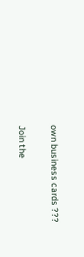own business cards ???

Join the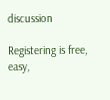discussion

Registering is free, easy,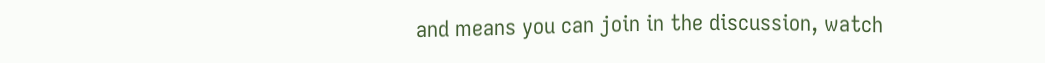and means you can join in the discussion, watch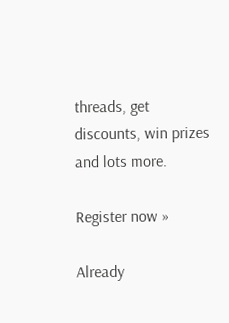threads, get discounts, win prizes and lots more.

Register now »

Already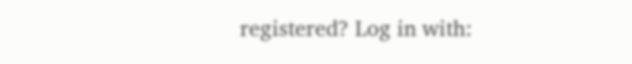registered? Log in with: